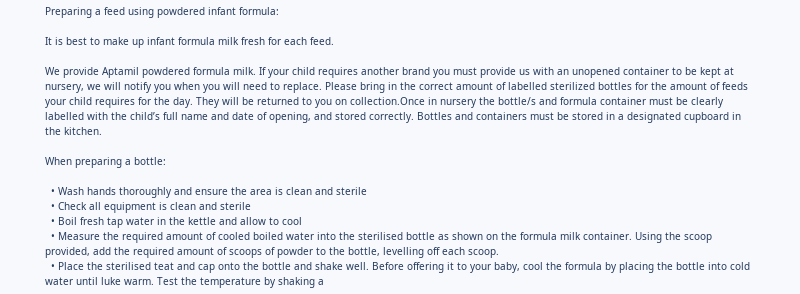Preparing a feed using powdered infant formula:

It is best to make up infant formula milk fresh for each feed.

We provide Aptamil powdered formula milk. If your child requires another brand you must provide us with an unopened container to be kept at nursery, we will notify you when you will need to replace. Please bring in the correct amount of labelled sterilized bottles for the amount of feeds your child requires for the day. They will be returned to you on collection.Once in nursery the bottle/s and formula container must be clearly labelled with the child’s full name and date of opening, and stored correctly. Bottles and containers must be stored in a designated cupboard in the kitchen.

When preparing a bottle:

  • Wash hands thoroughly and ensure the area is clean and sterile
  • Check all equipment is clean and sterile
  • Boil fresh tap water in the kettle and allow to cool
  • Measure the required amount of cooled boiled water into the sterilised bottle as shown on the formula milk container. Using the scoop provided, add the required amount of scoops of powder to the bottle, levelling off each scoop.
  • Place the sterilised teat and cap onto the bottle and shake well. Before offering it to your baby, cool the formula by placing the bottle into cold water until luke warm. Test the temperature by shaking a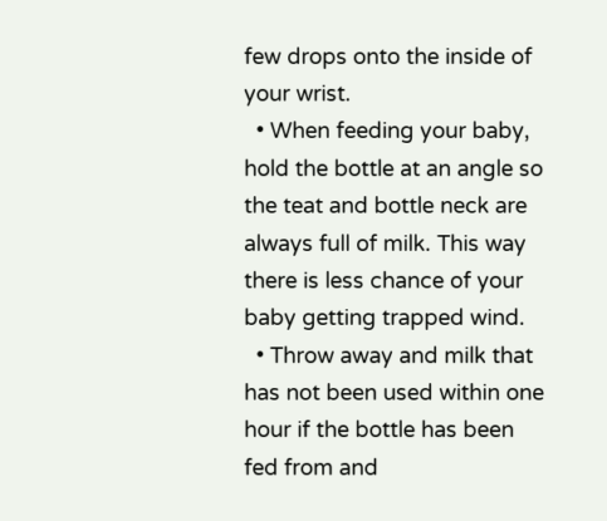few drops onto the inside of your wrist.
  • When feeding your baby, hold the bottle at an angle so the teat and bottle neck are always full of milk. This way there is less chance of your baby getting trapped wind.
  • Throw away and milk that has not been used within one hour if the bottle has been fed from and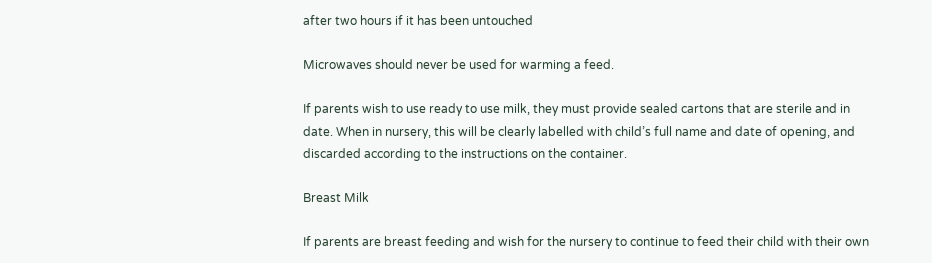after two hours if it has been untouched

Microwaves should never be used for warming a feed.

If parents wish to use ready to use milk, they must provide sealed cartons that are sterile and in date. When in nursery, this will be clearly labelled with child’s full name and date of opening, and discarded according to the instructions on the container.

Breast Milk

If parents are breast feeding and wish for the nursery to continue to feed their child with their own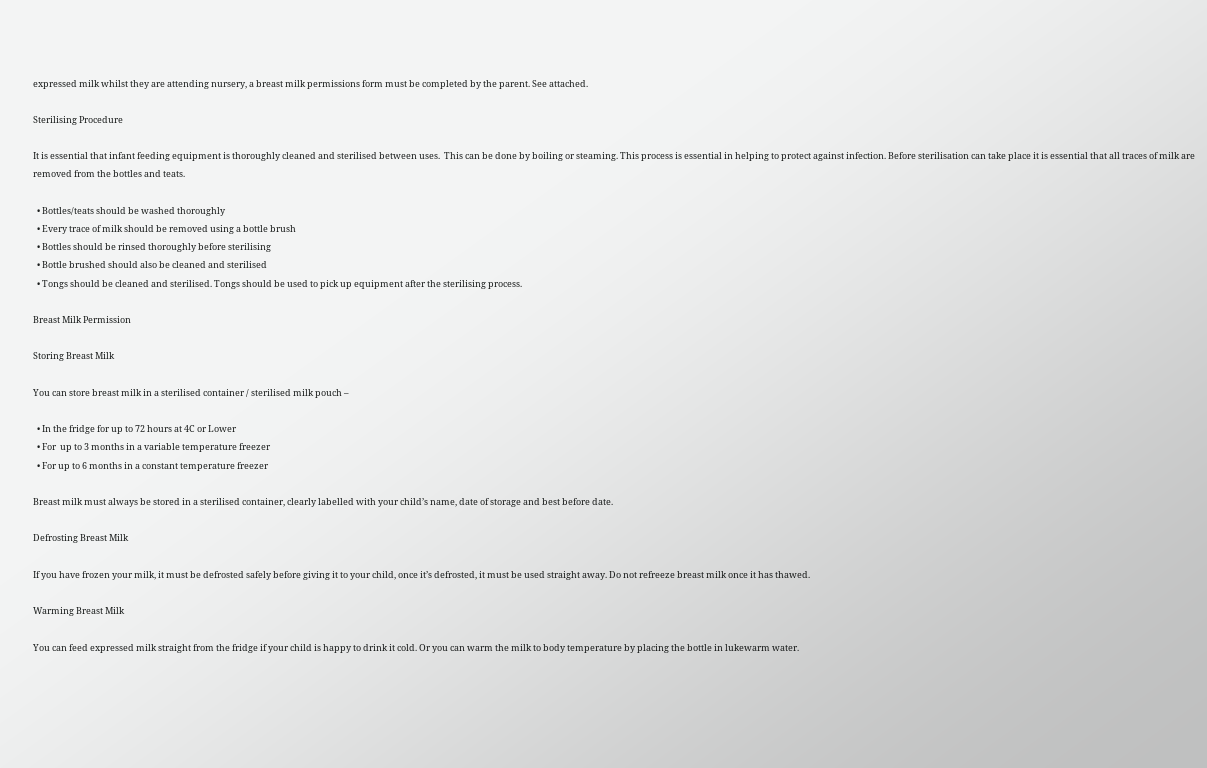expressed milk whilst they are attending nursery, a breast milk permissions form must be completed by the parent. See attached.

Sterilising Procedure

It is essential that infant feeding equipment is thoroughly cleaned and sterilised between uses.  This can be done by boiling or steaming. This process is essential in helping to protect against infection. Before sterilisation can take place it is essential that all traces of milk are removed from the bottles and teats.

  • Bottles/teats should be washed thoroughly
  • Every trace of milk should be removed using a bottle brush
  • Bottles should be rinsed thoroughly before sterilising
  • Bottle brushed should also be cleaned and sterilised
  • Tongs should be cleaned and sterilised. Tongs should be used to pick up equipment after the sterilising process.

Breast Milk Permission

Storing Breast Milk

You can store breast milk in a sterilised container / sterilised milk pouch –

  • In the fridge for up to 72 hours at 4C or Lower
  • For  up to 3 months in a variable temperature freezer
  • For up to 6 months in a constant temperature freezer

Breast milk must always be stored in a sterilised container, clearly labelled with your child’s name, date of storage and best before date.

Defrosting Breast Milk

If you have frozen your milk, it must be defrosted safely before giving it to your child, once it’s defrosted, it must be used straight away. Do not refreeze breast milk once it has thawed.

Warming Breast Milk

You can feed expressed milk straight from the fridge if your child is happy to drink it cold. Or you can warm the milk to body temperature by placing the bottle in lukewarm water.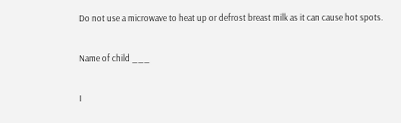Do not use a microwave to heat up or defrost breast milk as it can cause hot spots.

Name of child ___

I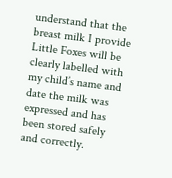understand that the breast milk I provide Little Foxes will be clearly labelled with my child’s name and date the milk was expressed and has been stored safely and correctly.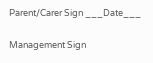Parent/Carer Sign ___Date___

Management Sign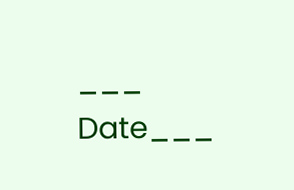___ Date___